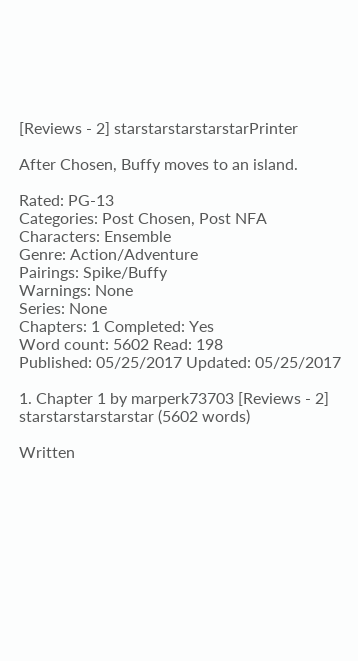[Reviews - 2] starstarstarstarstarPrinter

After Chosen, Buffy moves to an island.

Rated: PG-13
Categories: Post Chosen, Post NFA Characters: Ensemble
Genre: Action/Adventure
Pairings: Spike/Buffy
Warnings: None
Series: None
Chapters: 1 Completed: Yes
Word count: 5602 Read: 198
Published: 05/25/2017 Updated: 05/25/2017

1. Chapter 1 by marperk73703 [Reviews - 2] starstarstarstarstar (5602 words)

Written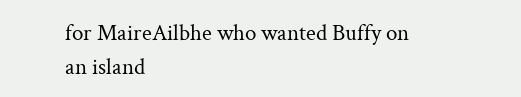for MaireAilbhe who wanted Buffy on an island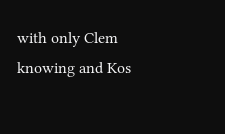with only Clem knowing and Kos